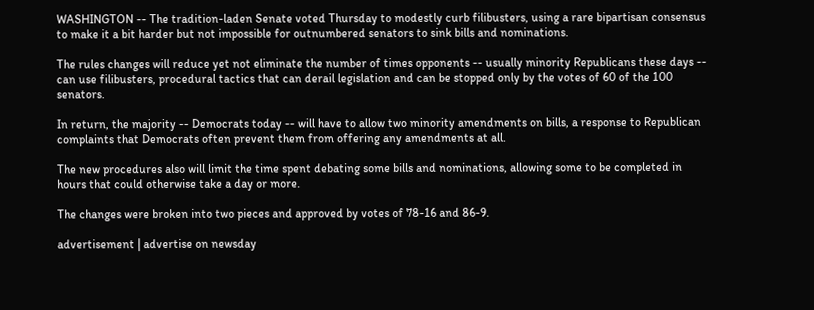WASHINGTON -- The tradition-laden Senate voted Thursday to modestly curb filibusters, using a rare bipartisan consensus to make it a bit harder but not impossible for outnumbered senators to sink bills and nominations.

The rules changes will reduce yet not eliminate the number of times opponents -- usually minority Republicans these days -- can use filibusters, procedural tactics that can derail legislation and can be stopped only by the votes of 60 of the 100 senators.

In return, the majority -- Democrats today -- will have to allow two minority amendments on bills, a response to Republican complaints that Democrats often prevent them from offering any amendments at all.

The new procedures also will limit the time spent debating some bills and nominations, allowing some to be completed in hours that could otherwise take a day or more.

The changes were broken into two pieces and approved by votes of 78-16 and 86-9.

advertisement | advertise on newsday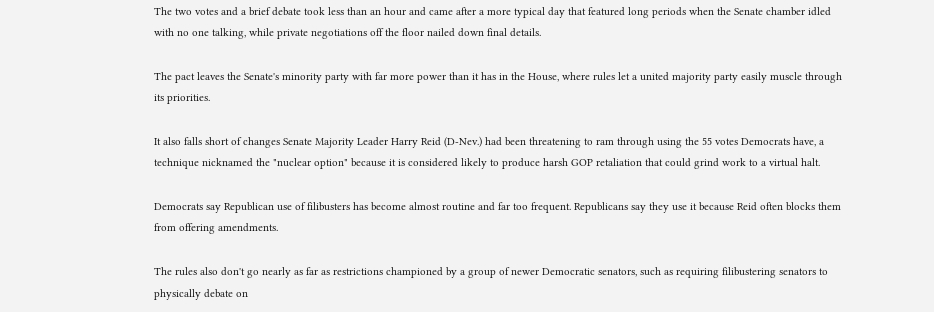The two votes and a brief debate took less than an hour and came after a more typical day that featured long periods when the Senate chamber idled with no one talking, while private negotiations off the floor nailed down final details.

The pact leaves the Senate's minority party with far more power than it has in the House, where rules let a united majority party easily muscle through its priorities.

It also falls short of changes Senate Majority Leader Harry Reid (D-Nev.) had been threatening to ram through using the 55 votes Democrats have, a technique nicknamed the "nuclear option" because it is considered likely to produce harsh GOP retaliation that could grind work to a virtual halt.

Democrats say Republican use of filibusters has become almost routine and far too frequent. Republicans say they use it because Reid often blocks them from offering amendments.

The rules also don't go nearly as far as restrictions championed by a group of newer Democratic senators, such as requiring filibustering senators to physically debate on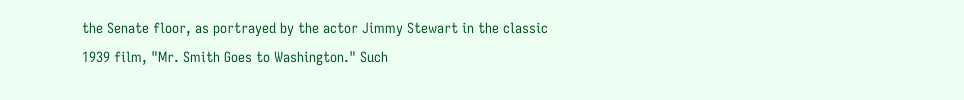the Senate floor, as portrayed by the actor Jimmy Stewart in the classic 1939 film, "Mr. Smith Goes to Washington." Such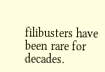filibusters have been rare for decades.